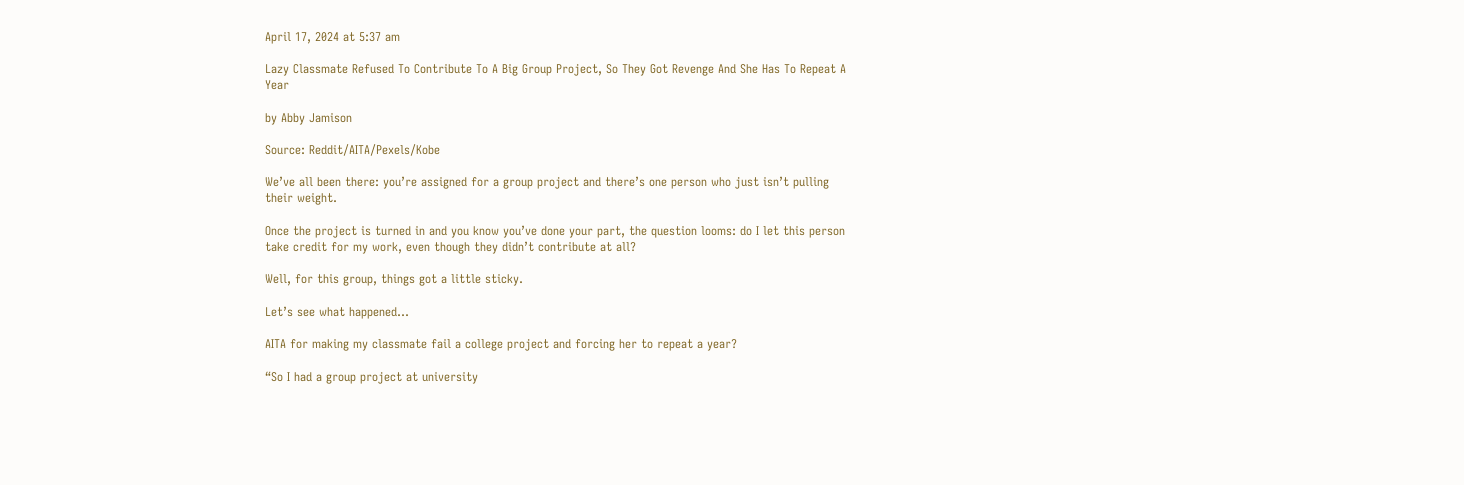April 17, 2024 at 5:37 am

Lazy Classmate Refused To Contribute To A Big Group Project, So They Got Revenge And She Has To Repeat A Year

by Abby Jamison

Source: Reddit/AITA/Pexels/Kobe

We’ve all been there: you’re assigned for a group project and there’s one person who just isn’t pulling their weight.

Once the project is turned in and you know you’ve done your part, the question looms: do I let this person take credit for my work, even though they didn’t contribute at all?

Well, for this group, things got a little sticky.

Let’s see what happened…

AITA for making my classmate fail a college project and forcing her to repeat a year?

“So I had a group project at university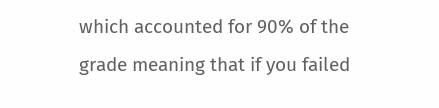which accounted for 90% of the grade meaning that if you failed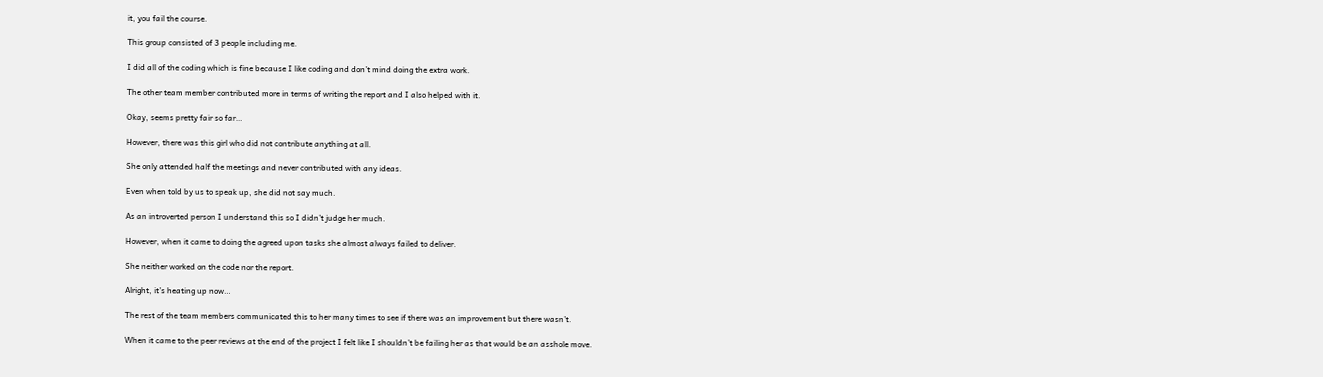it, you fail the course.

This group consisted of 3 people including me.

I did all of the coding which is fine because I like coding and don’t mind doing the extra work.

The other team member contributed more in terms of writing the report and I also helped with it.

Okay, seems pretty fair so far…

However, there was this girl who did not contribute anything at all.

She only attended half the meetings and never contributed with any ideas.

Even when told by us to speak up, she did not say much.

As an introverted person I understand this so I didn’t judge her much.

However, when it came to doing the agreed upon tasks she almost always failed to deliver.

She neither worked on the code nor the report.

Alright, it’s heating up now…

The rest of the team members communicated this to her many times to see if there was an improvement but there wasn’t.

When it came to the peer reviews at the end of the project I felt like I shouldn’t be failing her as that would be an asshole move.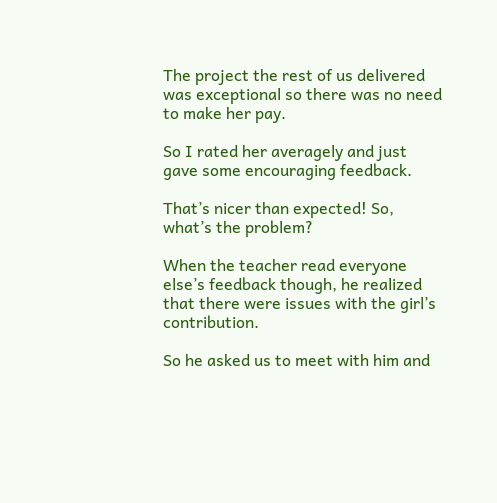The project the rest of us delivered was exceptional so there was no need to make her pay.

So I rated her averagely and just gave some encouraging feedback.

That’s nicer than expected! So, what’s the problem?

When the teacher read everyone else’s feedback though, he realized that there were issues with the girl’s contribution.

So he asked us to meet with him and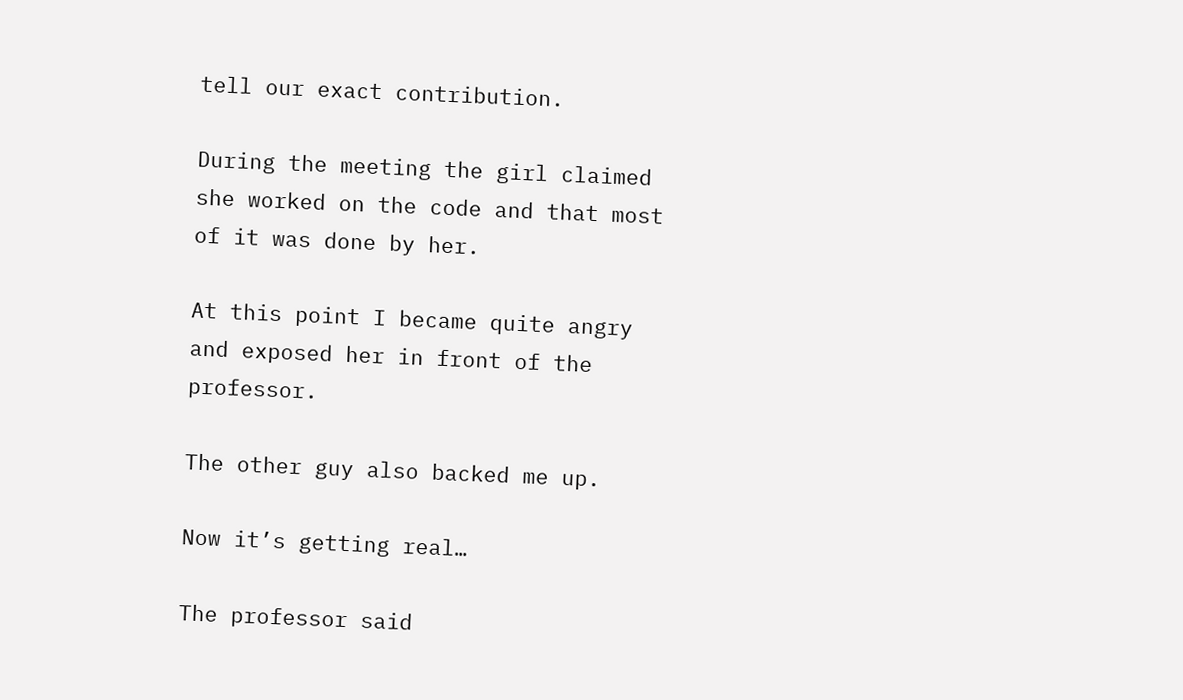tell our exact contribution.

During the meeting the girl claimed she worked on the code and that most of it was done by her.

At this point I became quite angry and exposed her in front of the professor.

The other guy also backed me up.

Now it’s getting real…

The professor said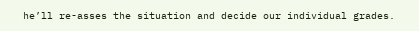he’ll re-asses the situation and decide our individual grades.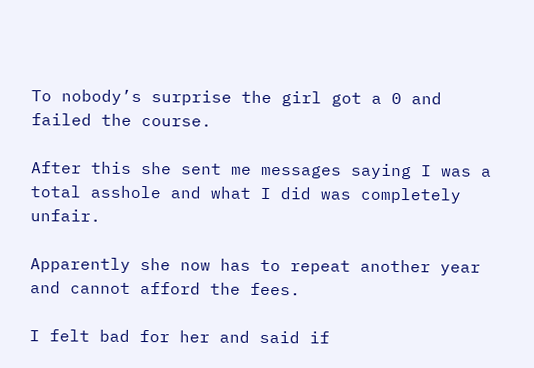To nobody’s surprise the girl got a 0 and failed the course.

After this she sent me messages saying I was a total asshole and what I did was completely unfair.

Apparently she now has to repeat another year and cannot afford the fees.

I felt bad for her and said if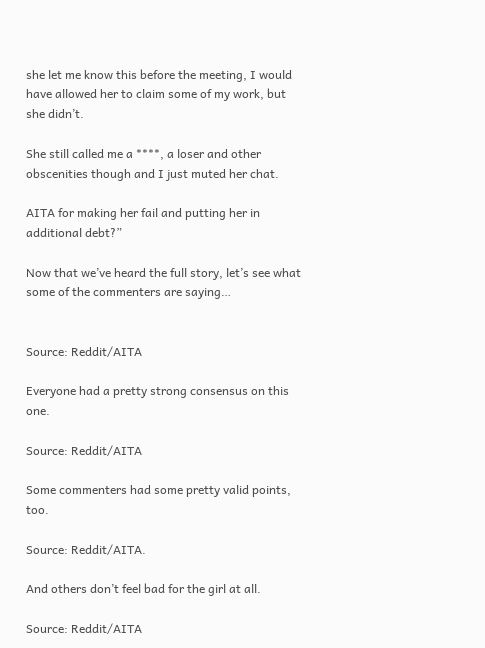she let me know this before the meeting, I would have allowed her to claim some of my work, but she didn’t.

She still called me a ****, a loser and other obscenities though and I just muted her chat.

AITA for making her fail and putting her in additional debt?”

Now that we’ve heard the full story, let’s see what some of the commenters are saying…


Source: Reddit/AITA

Everyone had a pretty strong consensus on this one.

Source: Reddit/AITA

Some commenters had some pretty valid points, too.

Source: Reddit/AITA.

And others don’t feel bad for the girl at all.

Source: Reddit/AITA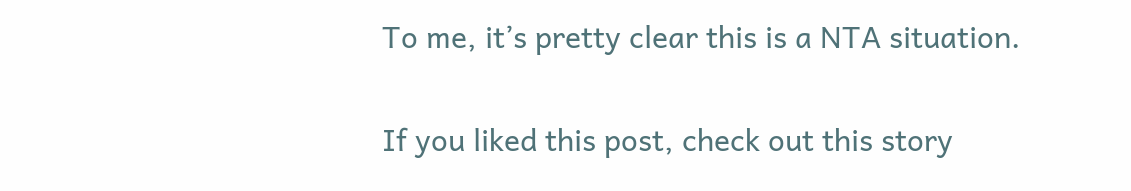To me, it’s pretty clear this is a NTA situation.

If you liked this post, check out this story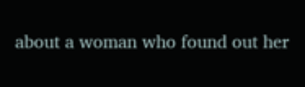about a woman who found out her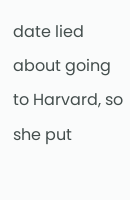date lied about going to Harvard, so she put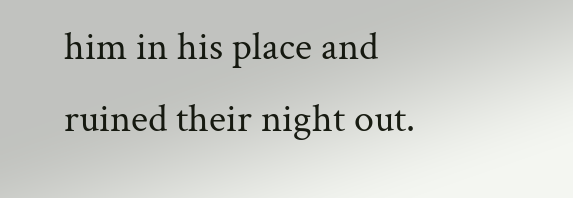him in his place and ruined their night out.